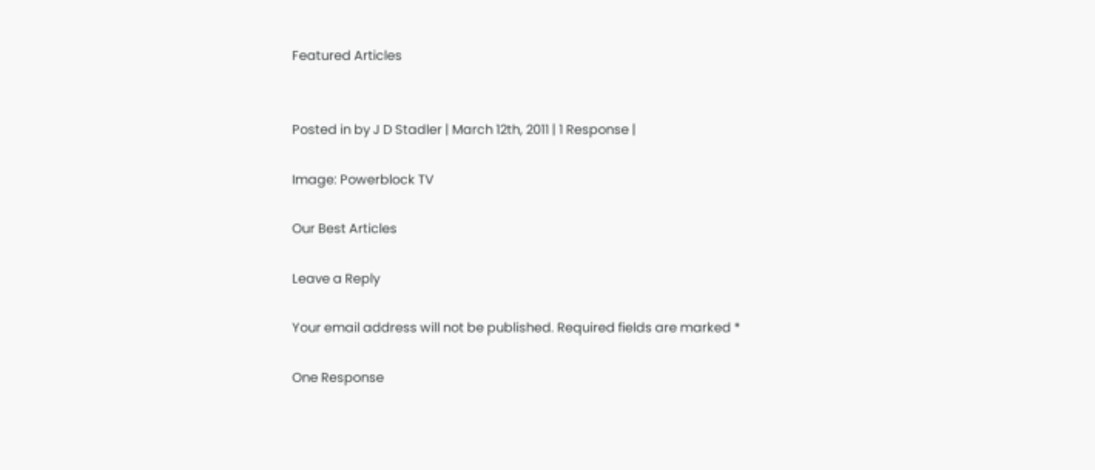Featured Articles


Posted in by J D Stadler | March 12th, 2011 | 1 Response |

Image: Powerblock TV

Our Best Articles

Leave a Reply

Your email address will not be published. Required fields are marked *

One Response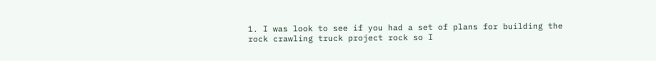1. I was look to see if you had a set of plans for building the rock crawling truck project rock so I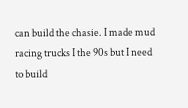can build the chasie. I made mud racing trucks I the 90s but I need to build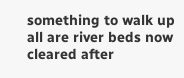something to walk up all are river beds now cleared after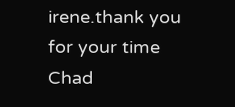irene.thank you for your time Chad